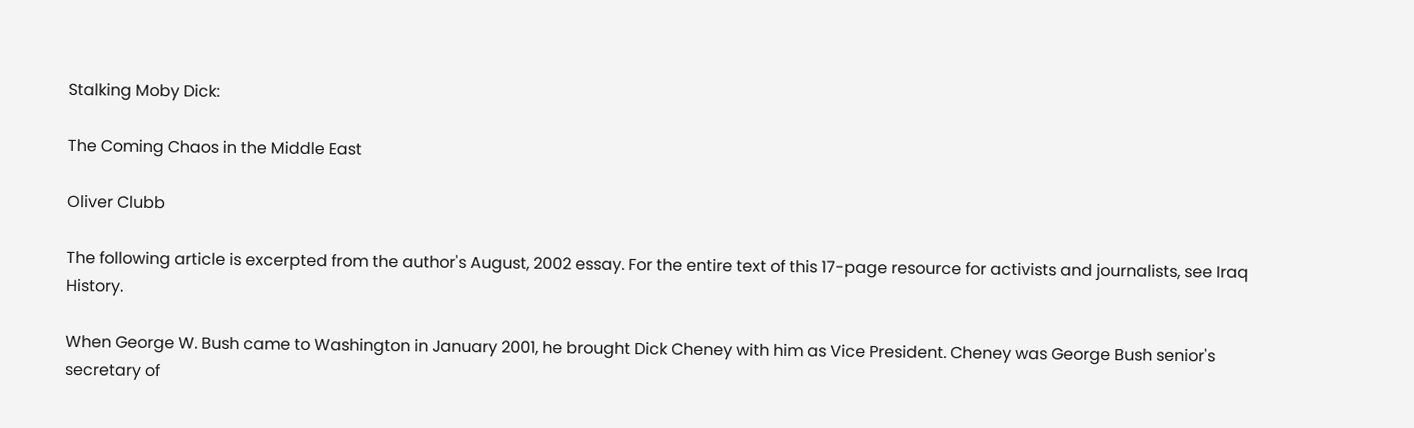Stalking Moby Dick:

The Coming Chaos in the Middle East

Oliver Clubb

The following article is excerpted from the author's August, 2002 essay. For the entire text of this 17-page resource for activists and journalists, see Iraq History.

When George W. Bush came to Washington in January 2001, he brought Dick Cheney with him as Vice President. Cheney was George Bush senior's secretary of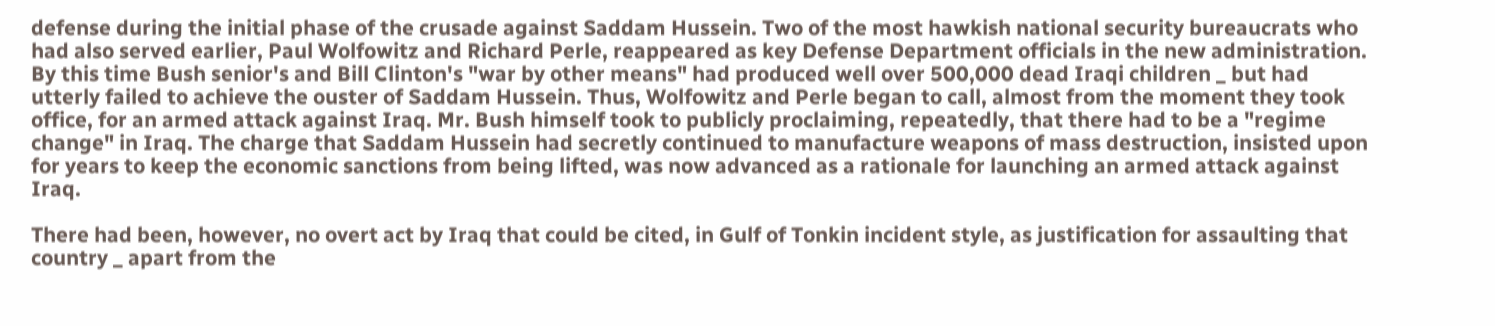defense during the initial phase of the crusade against Saddam Hussein. Two of the most hawkish national security bureaucrats who had also served earlier, Paul Wolfowitz and Richard Perle, reappeared as key Defense Department officials in the new administration. By this time Bush senior's and Bill Clinton's "war by other means" had produced well over 500,000 dead Iraqi children _ but had utterly failed to achieve the ouster of Saddam Hussein. Thus, Wolfowitz and Perle began to call, almost from the moment they took office, for an armed attack against Iraq. Mr. Bush himself took to publicly proclaiming, repeatedly, that there had to be a "regime change" in Iraq. The charge that Saddam Hussein had secretly continued to manufacture weapons of mass destruction, insisted upon for years to keep the economic sanctions from being lifted, was now advanced as a rationale for launching an armed attack against Iraq.

There had been, however, no overt act by Iraq that could be cited, in Gulf of Tonkin incident style, as justification for assaulting that country _ apart from the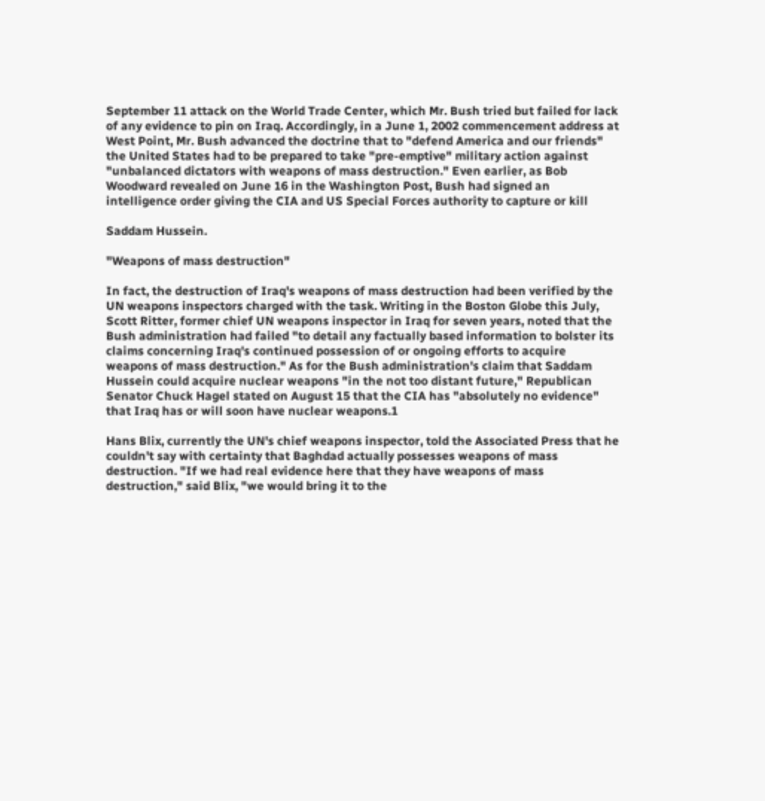September 11 attack on the World Trade Center, which Mr. Bush tried but failed for lack of any evidence to pin on Iraq. Accordingly, in a June 1, 2002 commencement address at West Point, Mr. Bush advanced the doctrine that to "defend America and our friends" the United States had to be prepared to take "pre-emptive" military action against "unbalanced dictators with weapons of mass destruction." Even earlier, as Bob Woodward revealed on June 16 in the Washington Post, Bush had signed an intelligence order giving the CIA and US Special Forces authority to capture or kill

Saddam Hussein.

"Weapons of mass destruction"

In fact, the destruction of Iraq's weapons of mass destruction had been verified by the UN weapons inspectors charged with the task. Writing in the Boston Globe this July, Scott Ritter, former chief UN weapons inspector in Iraq for seven years, noted that the Bush administration had failed "to detail any factually based information to bolster its claims concerning Iraq's continued possession of or ongoing efforts to acquire weapons of mass destruction." As for the Bush administration's claim that Saddam Hussein could acquire nuclear weapons "in the not too distant future," Republican Senator Chuck Hagel stated on August 15 that the CIA has "absolutely no evidence" that Iraq has or will soon have nuclear weapons.1

Hans Blix, currently the UN's chief weapons inspector, told the Associated Press that he couldn't say with certainty that Baghdad actually possesses weapons of mass destruction. "If we had real evidence here that they have weapons of mass destruction," said Blix, "we would bring it to the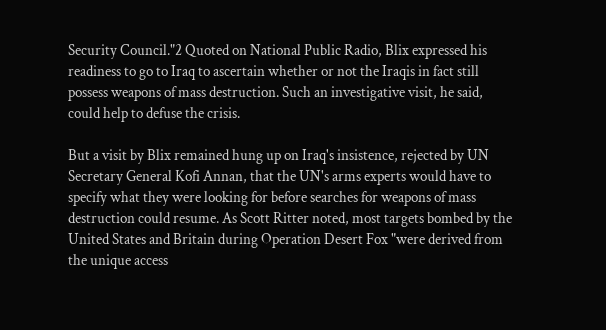Security Council."2 Quoted on National Public Radio, Blix expressed his readiness to go to Iraq to ascertain whether or not the Iraqis in fact still possess weapons of mass destruction. Such an investigative visit, he said, could help to defuse the crisis.

But a visit by Blix remained hung up on Iraq's insistence, rejected by UN Secretary General Kofi Annan, that the UN's arms experts would have to specify what they were looking for before searches for weapons of mass destruction could resume. As Scott Ritter noted, most targets bombed by the United States and Britain during Operation Desert Fox "were derived from the unique access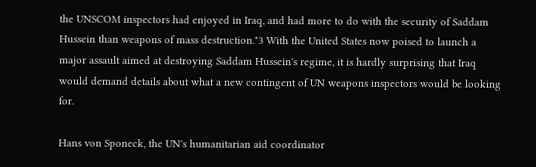the UNSCOM inspectors had enjoyed in Iraq, and had more to do with the security of Saddam Hussein than weapons of mass destruction."3 With the United States now poised to launch a major assault aimed at destroying Saddam Hussein's regime, it is hardly surprising that Iraq would demand details about what a new contingent of UN weapons inspectors would be looking for.

Hans von Sponeck, the UN's humanitarian aid coordinator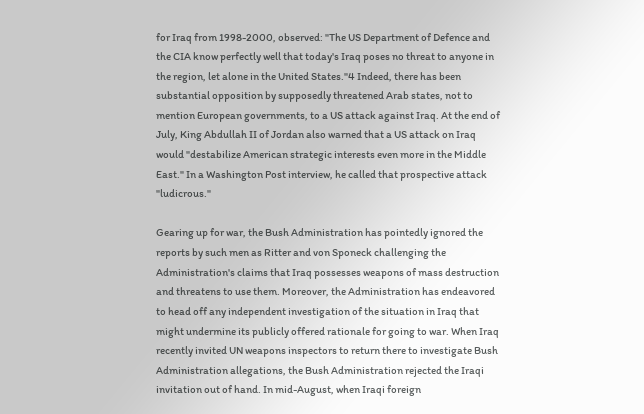for Iraq from 1998-2000, observed: "The US Department of Defence and the CIA know perfectly well that today's Iraq poses no threat to anyone in the region, let alone in the United States."4 Indeed, there has been substantial opposition by supposedly threatened Arab states, not to mention European governments, to a US attack against Iraq. At the end of July, King Abdullah II of Jordan also warned that a US attack on Iraq would "destabilize American strategic interests even more in the Middle East." In a Washington Post interview, he called that prospective attack "ludicrous."

Gearing up for war, the Bush Administration has pointedly ignored the reports by such men as Ritter and von Sponeck challenging the Administration's claims that Iraq possesses weapons of mass destruction and threatens to use them. Moreover, the Administration has endeavored to head off any independent investigation of the situation in Iraq that might undermine its publicly offered rationale for going to war. When Iraq recently invited UN weapons inspectors to return there to investigate Bush Administration allegations, the Bush Administration rejected the Iraqi invitation out of hand. In mid-August, when Iraqi foreign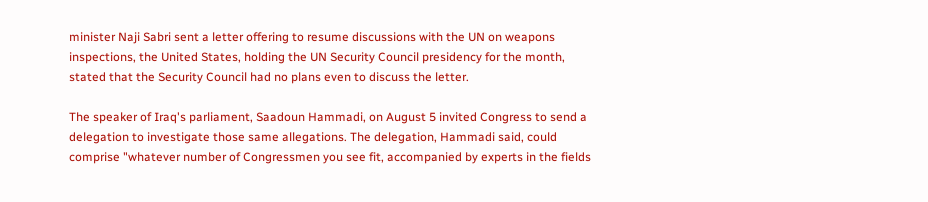minister Naji Sabri sent a letter offering to resume discussions with the UN on weapons inspections, the United States, holding the UN Security Council presidency for the month, stated that the Security Council had no plans even to discuss the letter.

The speaker of Iraq's parliament, Saadoun Hammadi, on August 5 invited Congress to send a delegation to investigate those same allegations. The delegation, Hammadi said, could comprise "whatever number of Congressmen you see fit, accompanied by experts in the fields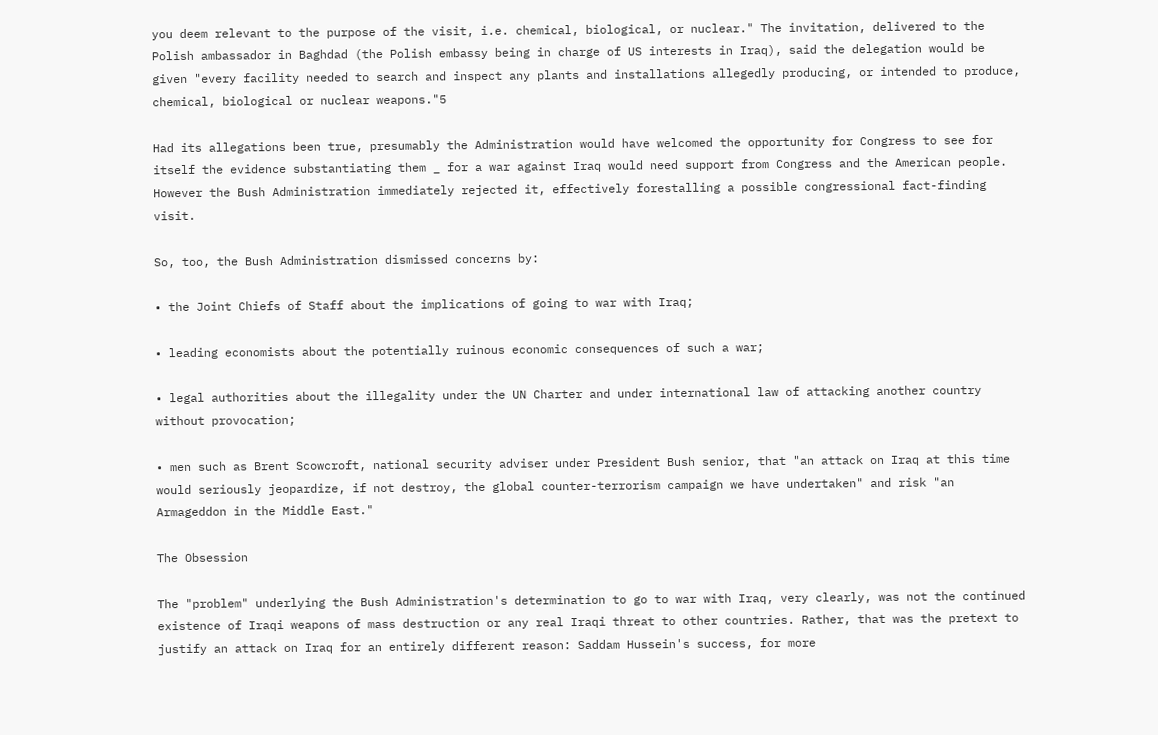you deem relevant to the purpose of the visit, i.e. chemical, biological, or nuclear." The invitation, delivered to the Polish ambassador in Baghdad (the Polish embassy being in charge of US interests in Iraq), said the delegation would be given "every facility needed to search and inspect any plants and installations allegedly producing, or intended to produce, chemical, biological or nuclear weapons."5

Had its allegations been true, presumably the Administration would have welcomed the opportunity for Congress to see for itself the evidence substantiating them _ for a war against Iraq would need support from Congress and the American people. However the Bush Administration immediately rejected it, effectively forestalling a possible congressional fact-finding visit.

So, too, the Bush Administration dismissed concerns by:

• the Joint Chiefs of Staff about the implications of going to war with Iraq;

• leading economists about the potentially ruinous economic consequences of such a war;

• legal authorities about the illegality under the UN Charter and under international law of attacking another country without provocation;

• men such as Brent Scowcroft, national security adviser under President Bush senior, that "an attack on Iraq at this time would seriously jeopardize, if not destroy, the global counter-terrorism campaign we have undertaken" and risk "an Armageddon in the Middle East."

The Obsession

The "problem" underlying the Bush Administration's determination to go to war with Iraq, very clearly, was not the continued existence of Iraqi weapons of mass destruction or any real Iraqi threat to other countries. Rather, that was the pretext to justify an attack on Iraq for an entirely different reason: Saddam Hussein's success, for more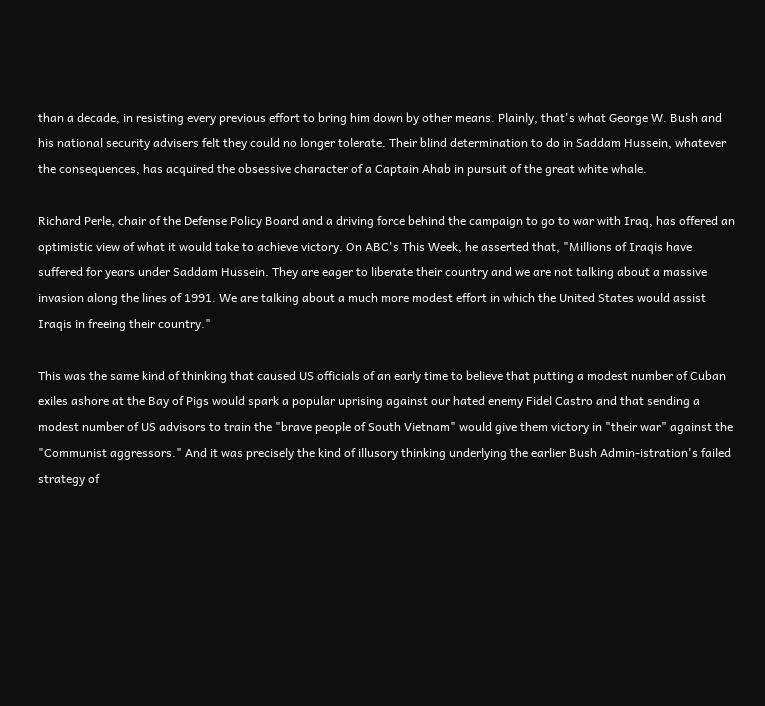than a decade, in resisting every previous effort to bring him down by other means. Plainly, that's what George W. Bush and his national security advisers felt they could no longer tolerate. Their blind determination to do in Saddam Hussein, whatever the consequences, has acquired the obsessive character of a Captain Ahab in pursuit of the great white whale.

Richard Perle, chair of the Defense Policy Board and a driving force behind the campaign to go to war with Iraq, has offered an optimistic view of what it would take to achieve victory. On ABC's This Week, he asserted that, "Millions of Iraqis have suffered for years under Saddam Hussein. They are eager to liberate their country and we are not talking about a massive invasion along the lines of 1991. We are talking about a much more modest effort in which the United States would assist Iraqis in freeing their country."

This was the same kind of thinking that caused US officials of an early time to believe that putting a modest number of Cuban exiles ashore at the Bay of Pigs would spark a popular uprising against our hated enemy Fidel Castro and that sending a modest number of US advisors to train the "brave people of South Vietnam" would give them victory in "their war" against the "Communist aggressors." And it was precisely the kind of illusory thinking underlying the earlier Bush Admin-istration's failed strategy of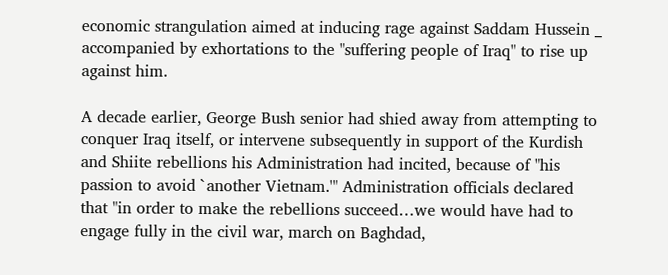economic strangulation aimed at inducing rage against Saddam Hussein _ accompanied by exhortations to the "suffering people of Iraq" to rise up against him.

A decade earlier, George Bush senior had shied away from attempting to conquer Iraq itself, or intervene subsequently in support of the Kurdish and Shiite rebellions his Administration had incited, because of "his passion to avoid `another Vietnam.'" Administration officials declared that "in order to make the rebellions succeed…we would have had to engage fully in the civil war, march on Baghdad,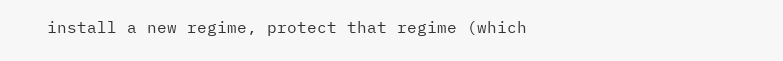install a new regime, protect that regime (which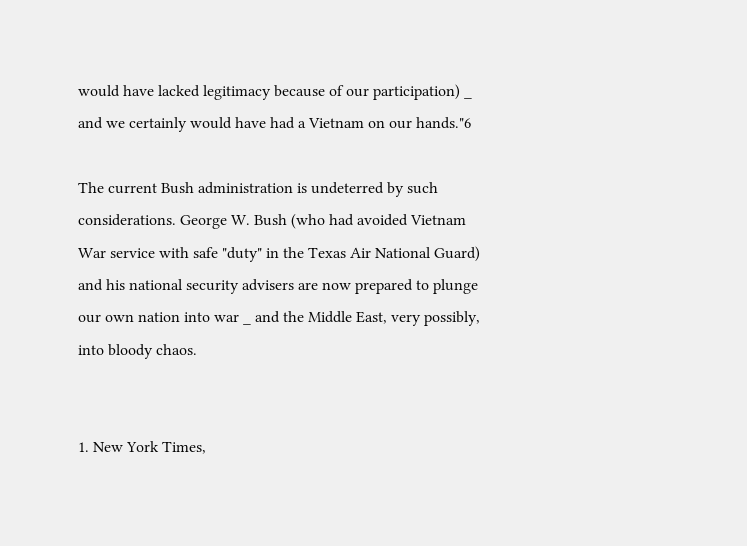would have lacked legitimacy because of our participation) _ and we certainly would have had a Vietnam on our hands."6

The current Bush administration is undeterred by such considerations. George W. Bush (who had avoided Vietnam War service with safe "duty" in the Texas Air National Guard) and his national security advisers are now prepared to plunge our own nation into war _ and the Middle East, very possibly, into bloody chaos.


1. New York Times,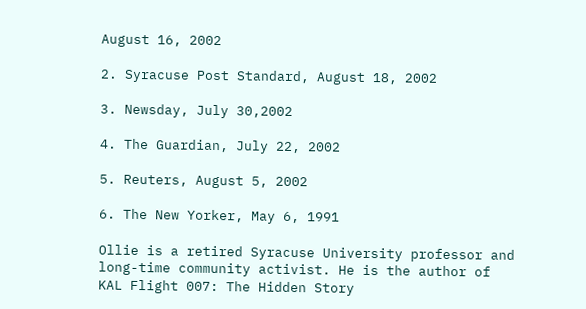August 16, 2002

2. Syracuse Post Standard, August 18, 2002

3. Newsday, July 30,2002

4. The Guardian, July 22, 2002

5. Reuters, August 5, 2002

6. The New Yorker, May 6, 1991

Ollie is a retired Syracuse University professor and long-time community activist. He is the author of KAL Flight 007: The Hidden Story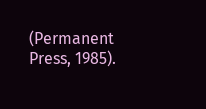(Permanent Press, 1985).